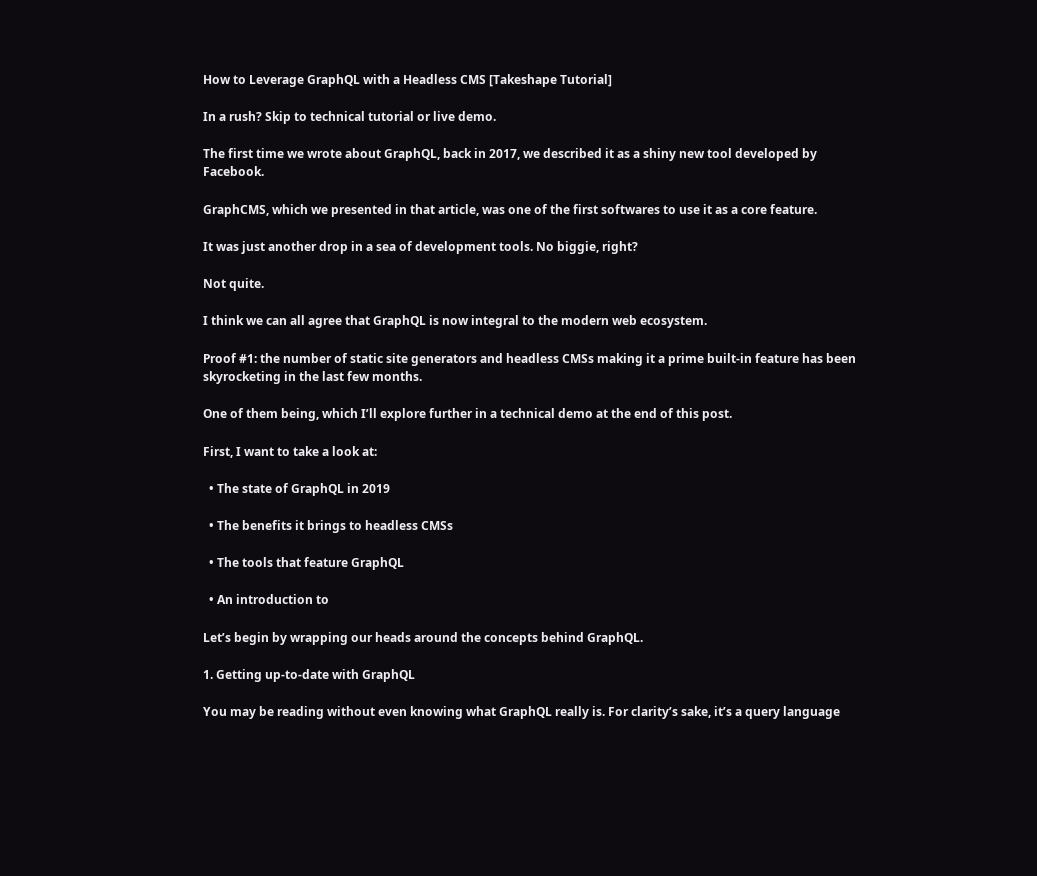How to Leverage GraphQL with a Headless CMS [Takeshape Tutorial]

In a rush? Skip to technical tutorial or live demo.

The first time we wrote about GraphQL, back in 2017, we described it as a shiny new tool developed by Facebook.

GraphCMS, which we presented in that article, was one of the first softwares to use it as a core feature.

It was just another drop in a sea of development tools. No biggie, right?

Not quite.

I think we can all agree that GraphQL is now integral to the modern web ecosystem.

Proof #1: the number of static site generators and headless CMSs making it a prime built-in feature has been skyrocketing in the last few months.

One of them being, which I’ll explore further in a technical demo at the end of this post.

First, I want to take a look at:

  • The state of GraphQL in 2019

  • The benefits it brings to headless CMSs

  • The tools that feature GraphQL

  • An introduction to

Let’s begin by wrapping our heads around the concepts behind GraphQL.

1. Getting up-to-date with GraphQL

You may be reading without even knowing what GraphQL really is. For clarity’s sake, it’s a query language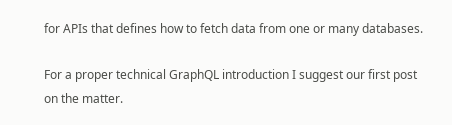for APIs that defines how to fetch data from one or many databases.

For a proper technical GraphQL introduction I suggest our first post on the matter.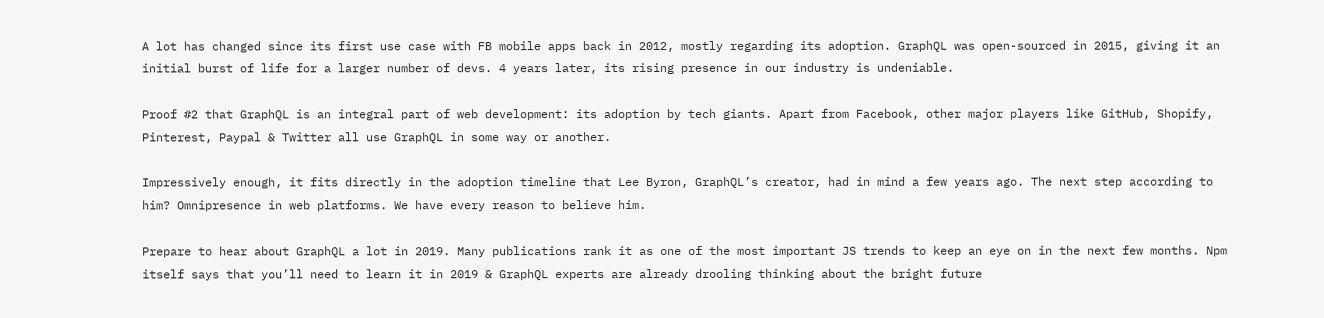A lot has changed since its first use case with FB mobile apps back in 2012, mostly regarding its adoption. GraphQL was open-sourced in 2015, giving it an initial burst of life for a larger number of devs. 4 years later, its rising presence in our industry is undeniable.

Proof #2 that GraphQL is an integral part of web development: its adoption by tech giants. Apart from Facebook, other major players like GitHub, Shopify, Pinterest, Paypal & Twitter all use GraphQL in some way or another.

Impressively enough, it fits directly in the adoption timeline that Lee Byron, GraphQL’s creator, had in mind a few years ago. The next step according to him? Omnipresence in web platforms. We have every reason to believe him.

Prepare to hear about GraphQL a lot in 2019. Many publications rank it as one of the most important JS trends to keep an eye on in the next few months. Npm itself says that you’ll need to learn it in 2019 & GraphQL experts are already drooling thinking about the bright future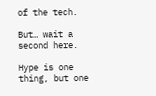of the tech.

But… wait a second here.

Hype is one thing, but one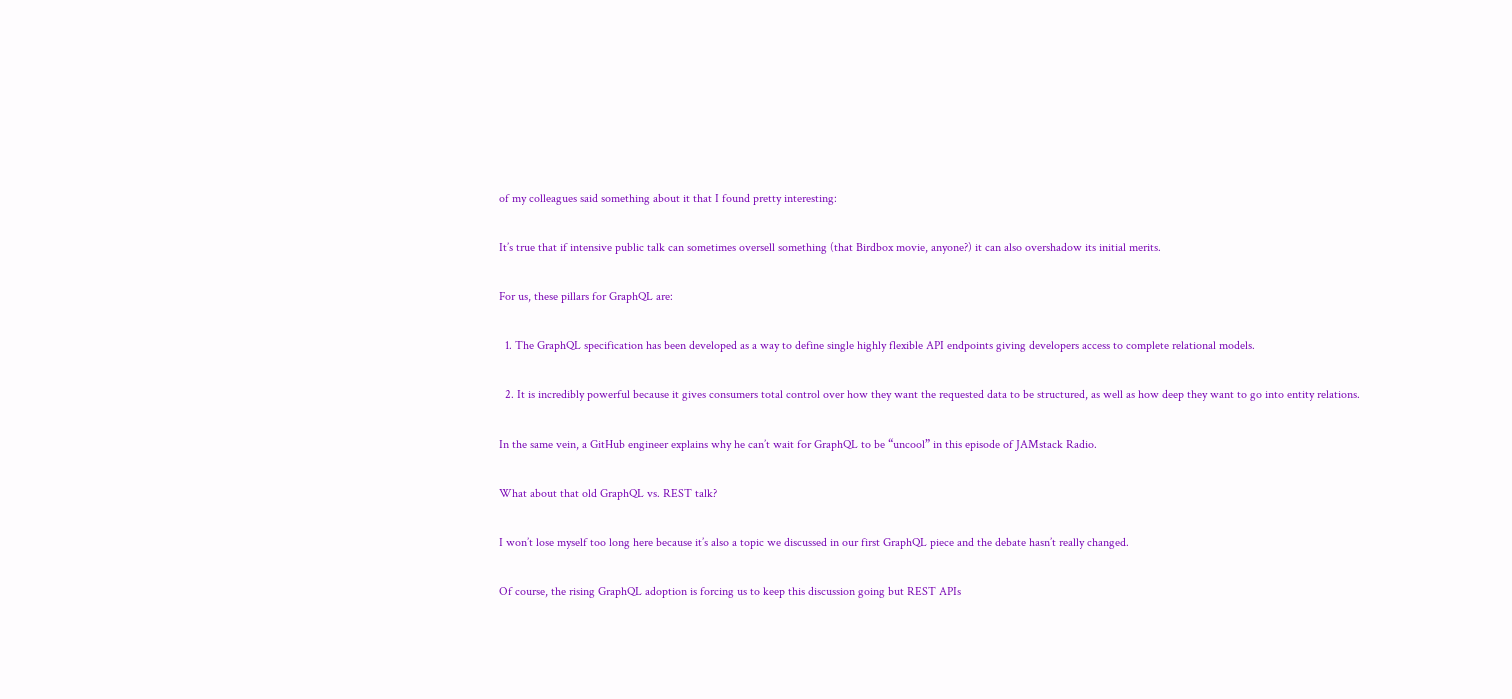of my colleagues said something about it that I found pretty interesting:

It’s true that if intensive public talk can sometimes oversell something (that Birdbox movie, anyone?) it can also overshadow its initial merits.

For us, these pillars for GraphQL are:

  1. The GraphQL specification has been developed as a way to define single highly flexible API endpoints giving developers access to complete relational models.

  2. It is incredibly powerful because it gives consumers total control over how they want the requested data to be structured, as well as how deep they want to go into entity relations.

In the same vein, a GitHub engineer explains why he can’t wait for GraphQL to be “uncool” in this episode of JAMstack Radio.

What about that old GraphQL vs. REST talk?

I won’t lose myself too long here because it’s also a topic we discussed in our first GraphQL piece and the debate hasn’t really changed.

Of course, the rising GraphQL adoption is forcing us to keep this discussion going but REST APIs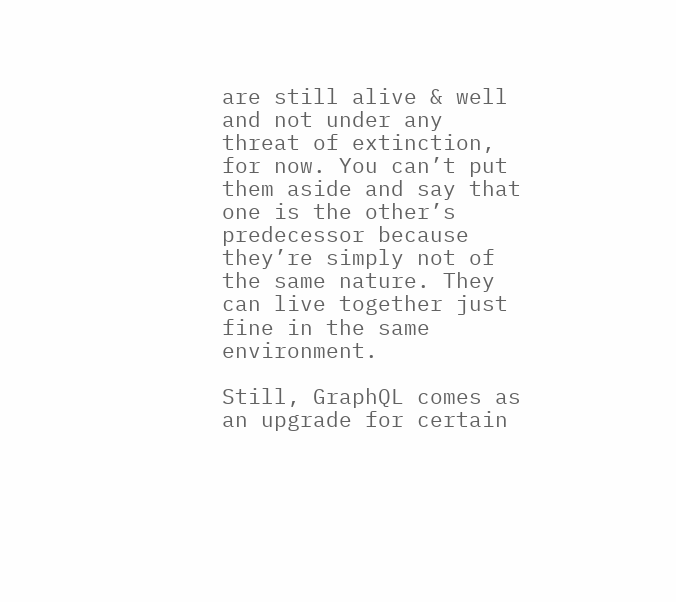are still alive & well and not under any threat of extinction, for now. You can’t put them aside and say that one is the other’s predecessor because they’re simply not of the same nature. They can live together just fine in the same environment.

Still, GraphQL comes as an upgrade for certain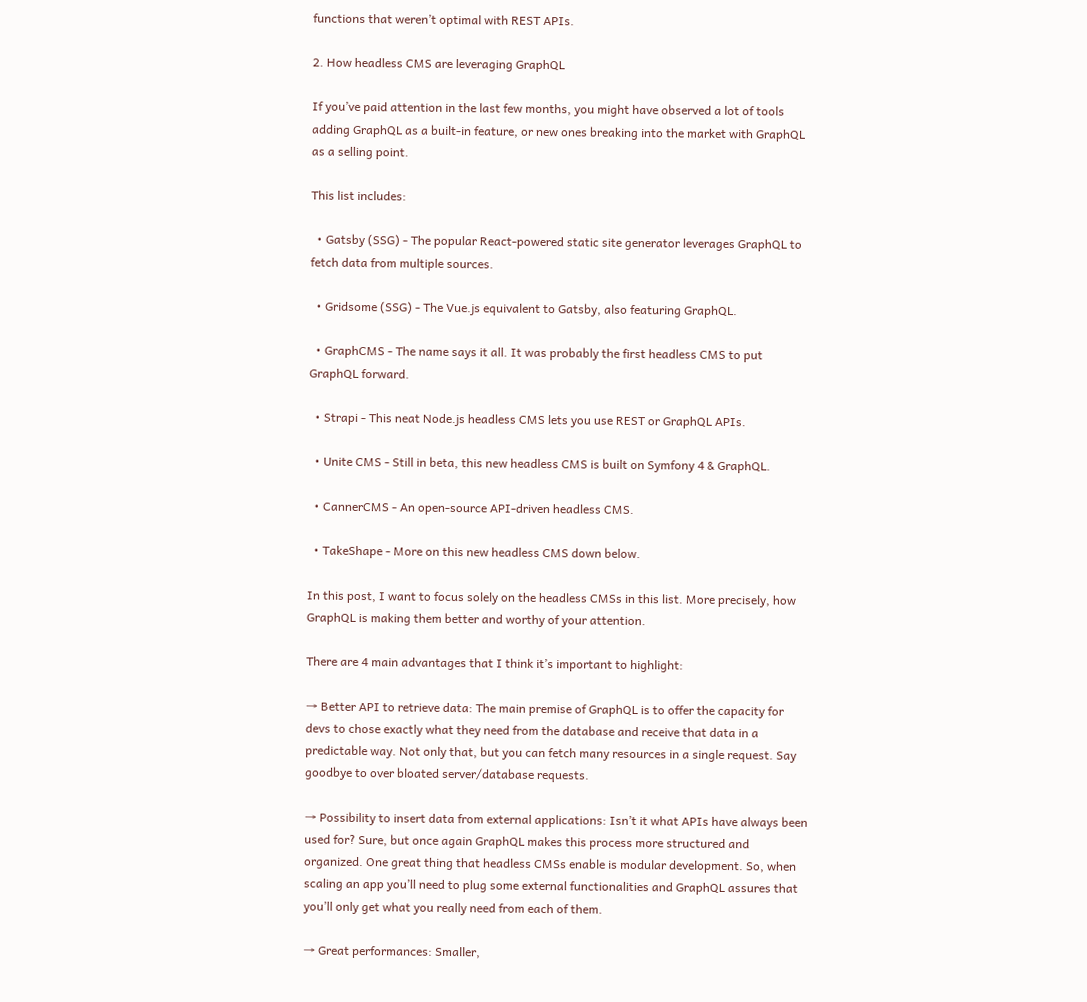functions that weren’t optimal with REST APIs.

2. How headless CMS are leveraging GraphQL

If you’ve paid attention in the last few months, you might have observed a lot of tools adding GraphQL as a built-in feature, or new ones breaking into the market with GraphQL as a selling point.

This list includes:

  • Gatsby (SSG) - The popular React-powered static site generator leverages GraphQL to fetch data from multiple sources.

  • Gridsome (SSG) - The Vue.js equivalent to Gatsby, also featuring GraphQL.

  • GraphCMS - The name says it all. It was probably the first headless CMS to put GraphQL forward.

  • Strapi - This neat Node.js headless CMS lets you use REST or GraphQL APIs.

  • Unite CMS - Still in beta, this new headless CMS is built on Symfony 4 & GraphQL.

  • CannerCMS - An open-source API-driven headless CMS.

  • TakeShape - More on this new headless CMS down below.

In this post, I want to focus solely on the headless CMSs in this list. More precisely, how GraphQL is making them better and worthy of your attention.

There are 4 main advantages that I think it’s important to highlight:

→ Better API to retrieve data: The main premise of GraphQL is to offer the capacity for devs to chose exactly what they need from the database and receive that data in a predictable way. Not only that, but you can fetch many resources in a single request. Say goodbye to over bloated server/database requests.

→ Possibility to insert data from external applications: Isn’t it what APIs have always been used for? Sure, but once again GraphQL makes this process more structured and organized. One great thing that headless CMSs enable is modular development. So, when scaling an app you’ll need to plug some external functionalities and GraphQL assures that you’ll only get what you really need from each of them.

→ Great performances: Smaller,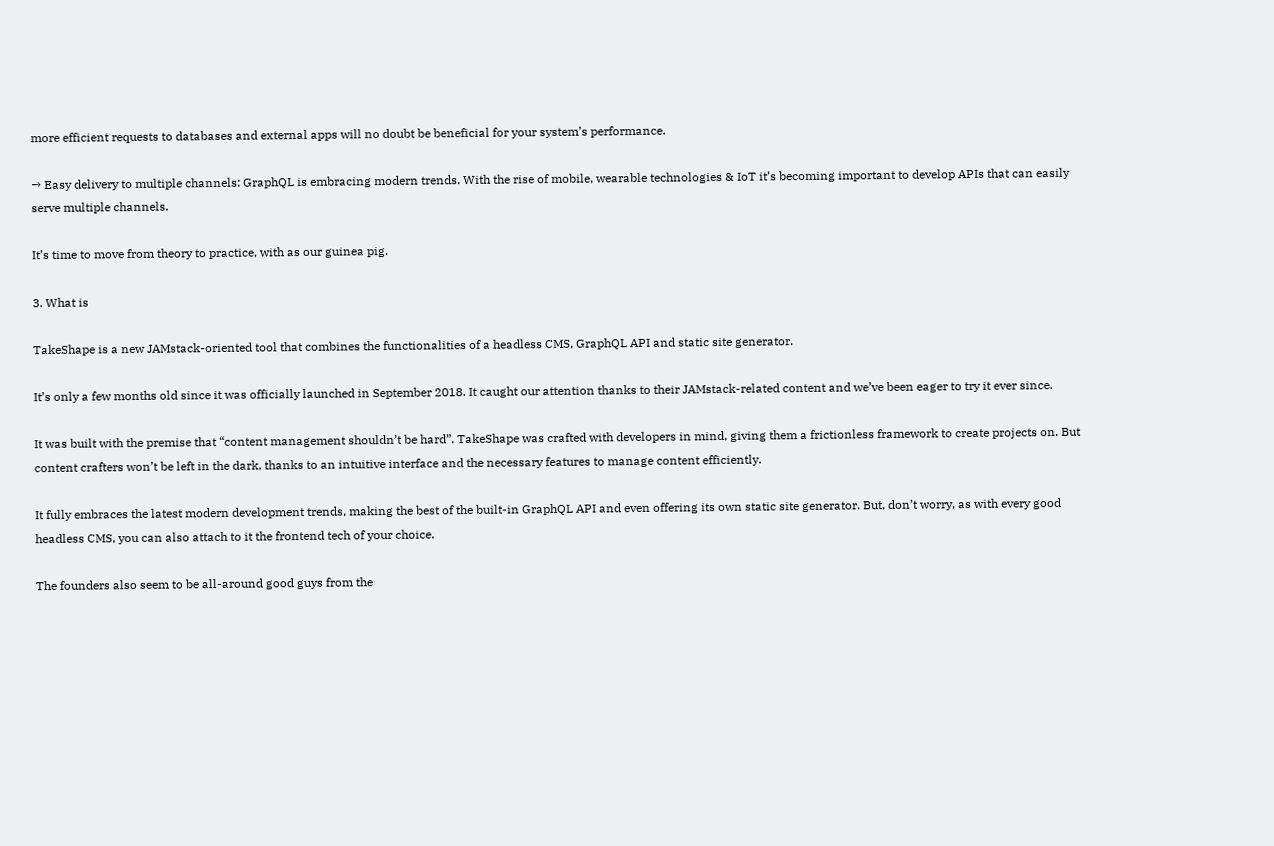more efficient requests to databases and external apps will no doubt be beneficial for your system’s performance.

→ Easy delivery to multiple channels: GraphQL is embracing modern trends. With the rise of mobile, wearable technologies & IoT it’s becoming important to develop APIs that can easily serve multiple channels.

It’s time to move from theory to practice, with as our guinea pig.

3. What is

TakeShape is a new JAMstack-oriented tool that combines the functionalities of a headless CMS, GraphQL API and static site generator.

It’s only a few months old since it was officially launched in September 2018. It caught our attention thanks to their JAMstack-related content and we’ve been eager to try it ever since.

It was built with the premise that “content management shouldn’t be hard”. TakeShape was crafted with developers in mind, giving them a frictionless framework to create projects on. But content crafters won’t be left in the dark, thanks to an intuitive interface and the necessary features to manage content efficiently.

It fully embraces the latest modern development trends, making the best of the built-in GraphQL API and even offering its own static site generator. But, don’t worry, as with every good headless CMS, you can also attach to it the frontend tech of your choice.

The founders also seem to be all-around good guys from the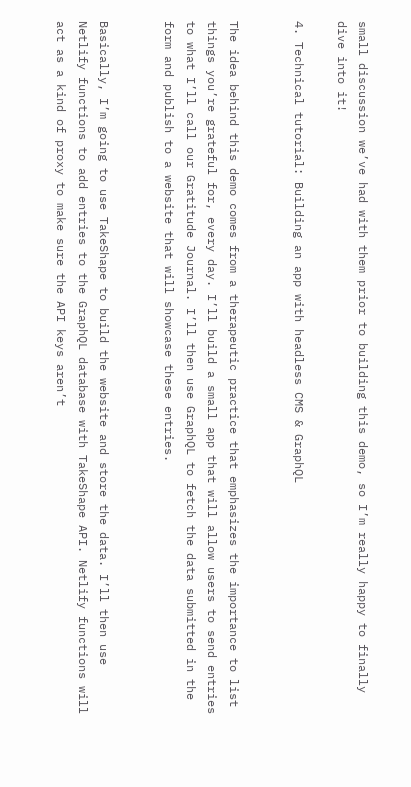small discussion we’ve had with them prior to building this demo, so I’m really happy to finally dive into it!

4. Technical tutorial: Building an app with headless CMS & GraphQL


The idea behind this demo comes from a therapeutic practice that emphasizes the importance to list things you’re grateful for, every day. I’ll build a small app that will allow users to send entries to what I’ll call our Gratitude Journal. I’ll then use GraphQL to fetch the data submitted in the form and publish to a website that will showcase these entries.


Basically, I’m going to use TakeShape to build the website and store the data. I’ll then use Netlify functions to add entries to the GraphQL database with TakeShape API. Netlify functions will act as a kind of proxy to make sure the API keys aren’t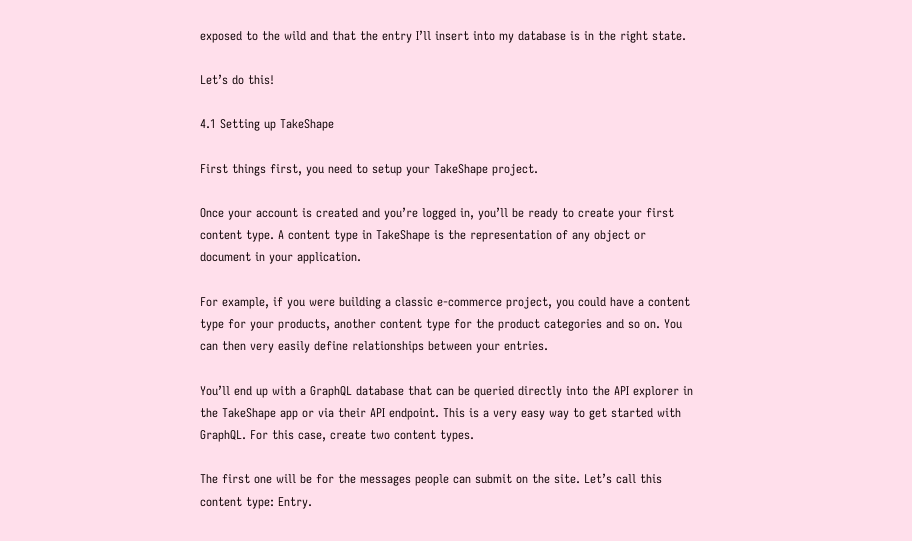exposed to the wild and that the entry I’ll insert into my database is in the right state.

Let’s do this!

4.1 Setting up TakeShape

First things first, you need to setup your TakeShape project.

Once your account is created and you’re logged in, you’ll be ready to create your first content type. A content type in TakeShape is the representation of any object or document in your application.

For example, if you were building a classic e-commerce project, you could have a content type for your products, another content type for the product categories and so on. You can then very easily define relationships between your entries.

You’ll end up with a GraphQL database that can be queried directly into the API explorer in the TakeShape app or via their API endpoint. This is a very easy way to get started with GraphQL. For this case, create two content types.

The first one will be for the messages people can submit on the site. Let’s call this content type: Entry.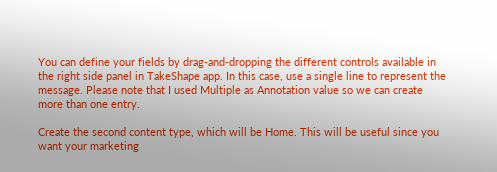You can define your fields by drag-and-dropping the different controls available in the right side panel in TakeShape app. In this case, use a single line to represent the message. Please note that I used Multiple as Annotation value so we can create more than one entry.

Create the second content type, which will be Home. This will be useful since you want your marketing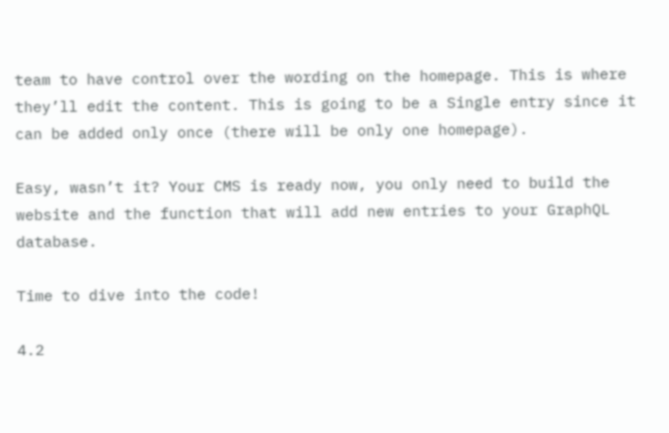team to have control over the wording on the homepage. This is where they’ll edit the content. This is going to be a Single entry since it can be added only once (there will be only one homepage).

Easy, wasn’t it? Your CMS is ready now, you only need to build the website and the function that will add new entries to your GraphQL database.

Time to dive into the code!

4.2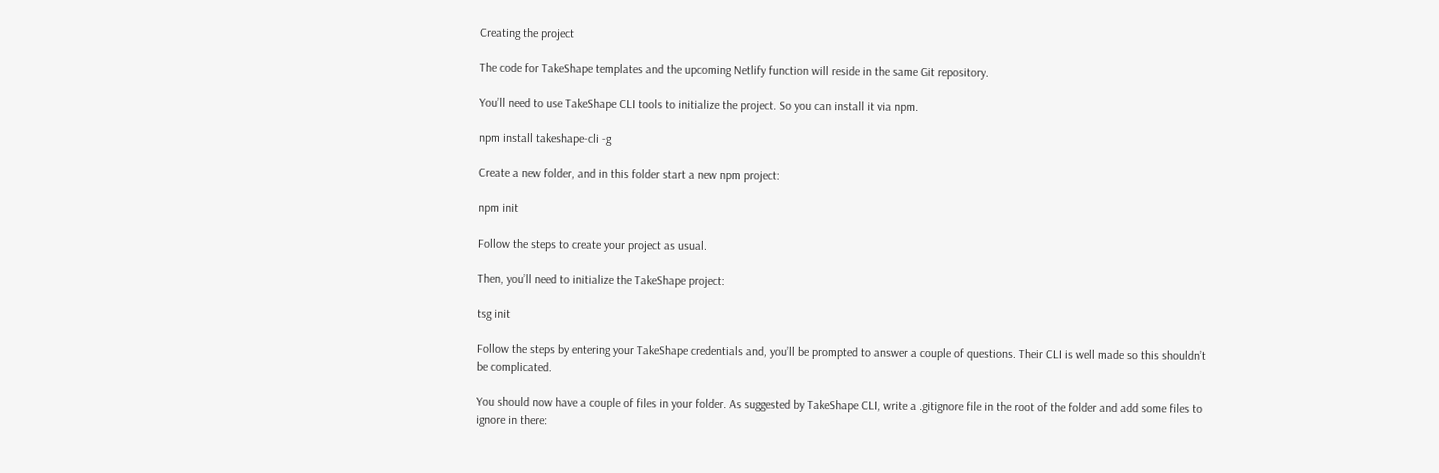Creating the project

The code for TakeShape templates and the upcoming Netlify function will reside in the same Git repository.

You’ll need to use TakeShape CLI tools to initialize the project. So you can install it via npm.

npm install takeshape-cli -g

Create a new folder, and in this folder start a new npm project:

npm init

Follow the steps to create your project as usual.

Then, you’ll need to initialize the TakeShape project:

tsg init

Follow the steps by entering your TakeShape credentials and, you’ll be prompted to answer a couple of questions. Their CLI is well made so this shouldn’t be complicated.

You should now have a couple of files in your folder. As suggested by TakeShape CLI, write a .gitignore file in the root of the folder and add some files to ignore in there: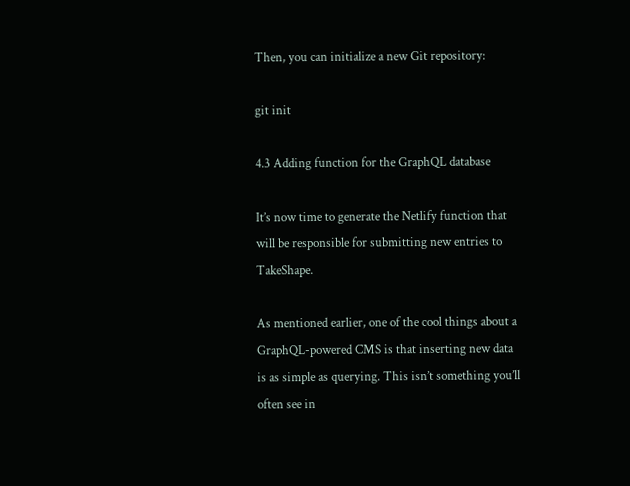Then, you can initialize a new Git repository:

git init

4.3 Adding function for the GraphQL database

It’s now time to generate the Netlify function that will be responsible for submitting new entries to TakeShape.

As mentioned earlier, one of the cool things about a GraphQL-powered CMS is that inserting new data is as simple as querying. This isn’t something you’ll often see in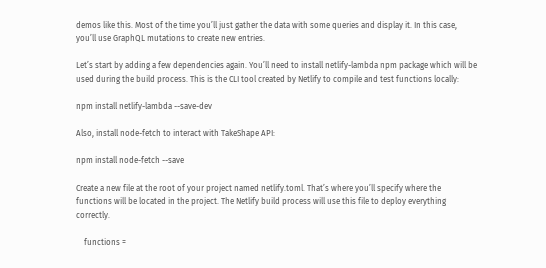demos like this. Most of the time you’ll just gather the data with some queries and display it. In this case, you’ll use GraphQL mutations to create new entries.

Let’s start by adding a few dependencies again. You’ll need to install netlify-lambda npm package which will be used during the build process. This is the CLI tool created by Netlify to compile and test functions locally:

npm install netlify-lambda --save-dev

Also, install node-fetch to interact with TakeShape API:

npm install node-fetch --save

Create a new file at the root of your project named netlify.toml. That’s where you’ll specify where the functions will be located in the project. The Netlify build process will use this file to deploy everything correctly.

    functions =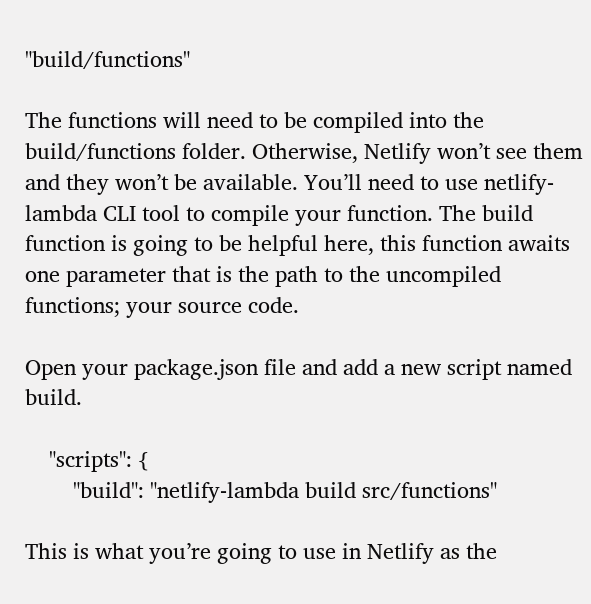"build/functions"

The functions will need to be compiled into the build/functions folder. Otherwise, Netlify won’t see them and they won’t be available. You’ll need to use netlify-lambda CLI tool to compile your function. The build function is going to be helpful here, this function awaits one parameter that is the path to the uncompiled functions; your source code.

Open your package.json file and add a new script named build.

    "scripts": {
        "build": "netlify-lambda build src/functions"

This is what you’re going to use in Netlify as the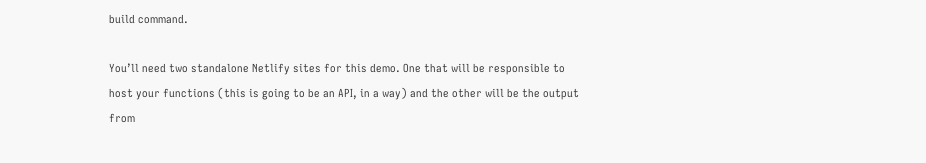build command.

You’ll need two standalone Netlify sites for this demo. One that will be responsible to host your functions (this is going to be an API, in a way) and the other will be the output from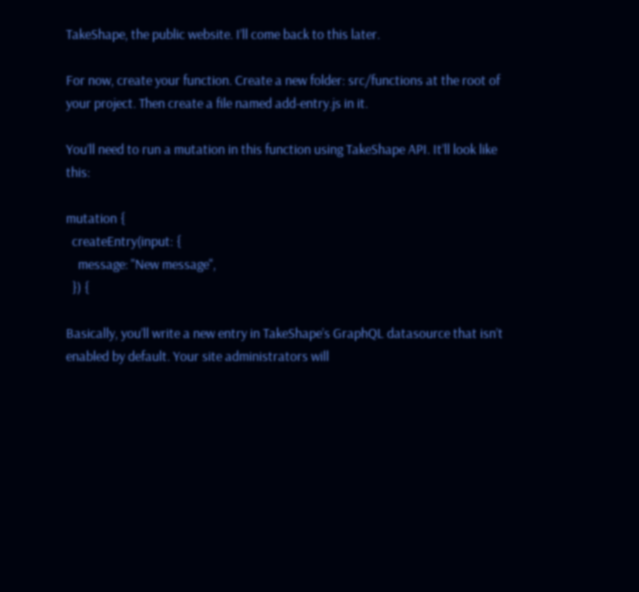TakeShape, the public website. I’ll come back to this later.

For now, create your function. Create a new folder: src/functions at the root of your project. Then create a file named add-entry.js in it.

You’ll need to run a mutation in this function using TakeShape API. It’ll look like this:

mutation {
  createEntry(input: {
    message: "New message",
  }) {

Basically, you’ll write a new entry in TakeShape’s GraphQL datasource that isn’t enabled by default. Your site administrators will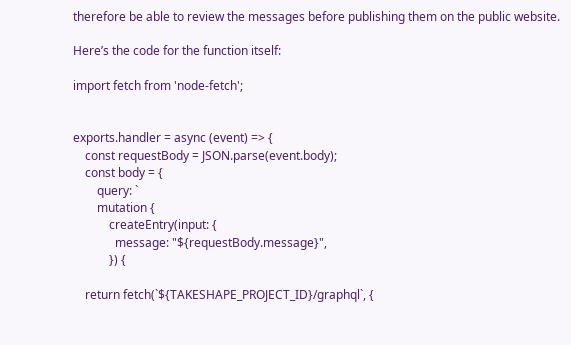therefore be able to review the messages before publishing them on the public website.

Here’s the code for the function itself:

import fetch from 'node-fetch';


exports.handler = async (event) => {
    const requestBody = JSON.parse(event.body);
    const body = {
        query: `
        mutation {
            createEntry(input: {
              message: "${requestBody.message}",
            }) {

    return fetch(`${TAKESHAPE_PROJECT_ID}/graphql`, {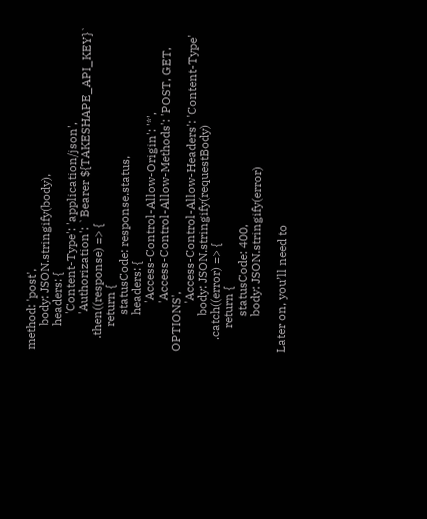method: 'post',
        body: JSON.stringify(body),
        headers: {
            'Content-Type': 'application/json',
            'Authorization': `Bearer ${TAKESHAPE_API_KEY}`
    .then((response) => {
        return {
            statusCode: response.status,
            headers: {
                'Access-Control-Allow-Origin': '*',
                'Access-Control-Allow-Methods': 'POST, GET, OPTIONS',
                'Access-Control-Allow-Headers': 'Content-Type'
            body: JSON.stringify(requestBody)
    .catch((error) => {
        return {
            statusCode: 400,
            body: JSON.stringify(error)

Later on, you’ll need to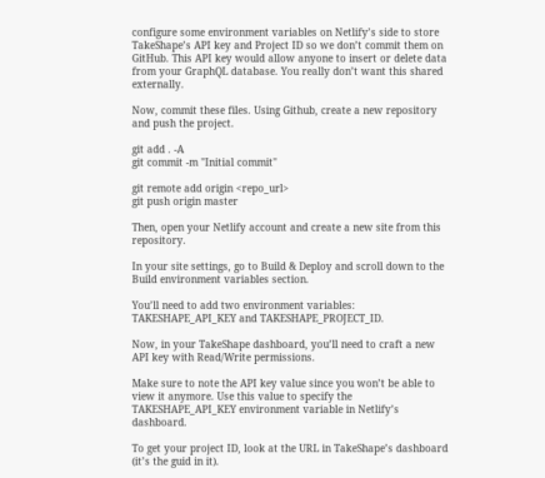configure some environment variables on Netlify’s side to store TakeShape’s API key and Project ID so we don’t commit them on GitHub. This API key would allow anyone to insert or delete data from your GraphQL database. You really don’t want this shared externally.

Now, commit these files. Using Github, create a new repository and push the project.

git add . -A
git commit -m "Initial commit"

git remote add origin <repo_url>
git push origin master

Then, open your Netlify account and create a new site from this repository.

In your site settings, go to Build & Deploy and scroll down to the Build environment variables section.

You’ll need to add two environment variables: TAKESHAPE_API_KEY and TAKESHAPE_PROJECT_ID.

Now, in your TakeShape dashboard, you’ll need to craft a new API key with Read/Write permissions.

Make sure to note the API key value since you won’t be able to view it anymore. Use this value to specify the TAKESHAPE_API_KEY environment variable in Netlify’s dashboard.

To get your project ID, look at the URL in TakeShape’s dashboard (it’s the guid in it).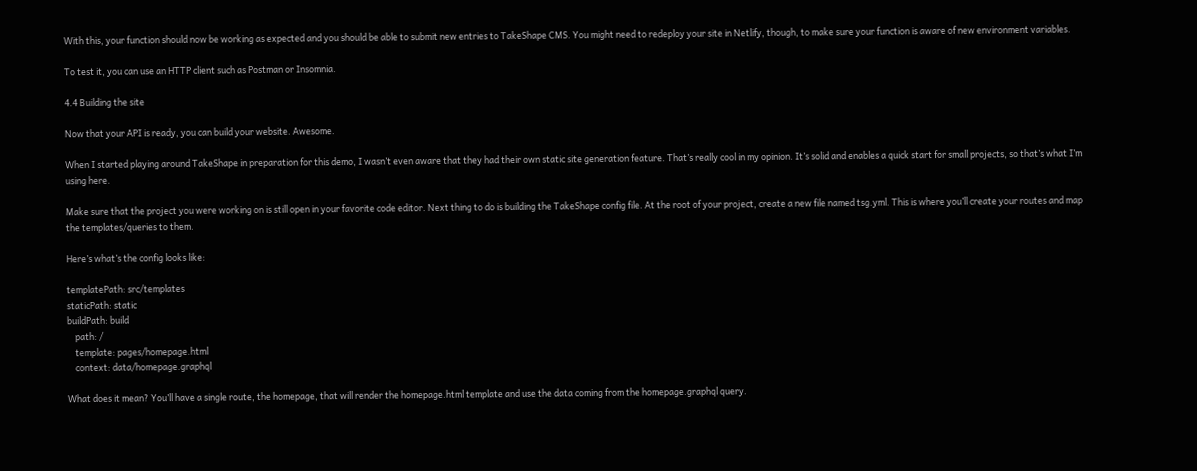With this, your function should now be working as expected and you should be able to submit new entries to TakeShape CMS. You might need to redeploy your site in Netlify, though, to make sure your function is aware of new environment variables.

To test it, you can use an HTTP client such as Postman or Insomnia.

4.4 Building the site

Now that your API is ready, you can build your website. Awesome.

When I started playing around TakeShape in preparation for this demo, I wasn’t even aware that they had their own static site generation feature. That’s really cool in my opinion. It’s solid and enables a quick start for small projects, so that’s what I’m using here.

Make sure that the project you were working on is still open in your favorite code editor. Next thing to do is building the TakeShape config file. At the root of your project, create a new file named tsg.yml. This is where you’ll create your routes and map the templates/queries to them.

Here’s what’s the config looks like:

templatePath: src/templates
staticPath: static
buildPath: build
    path: /
    template: pages/homepage.html
    context: data/homepage.graphql

What does it mean? You’ll have a single route, the homepage, that will render the homepage.html template and use the data coming from the homepage.graphql query.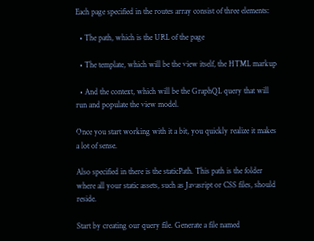Each page specified in the routes array consist of three elements:

  • The path, which is the URL of the page

  • The template, which will be the view itself, the HTML markup

  • And the context, which will be the GraphQL query that will run and populate the view model.

Once you start working with it a bit, you quickly realize it makes a lot of sense.

Also specified in there is the staticPath. This path is the folder where all your static assets, such as Javasript or CSS files, should reside.

Start by creating our query file. Generate a file named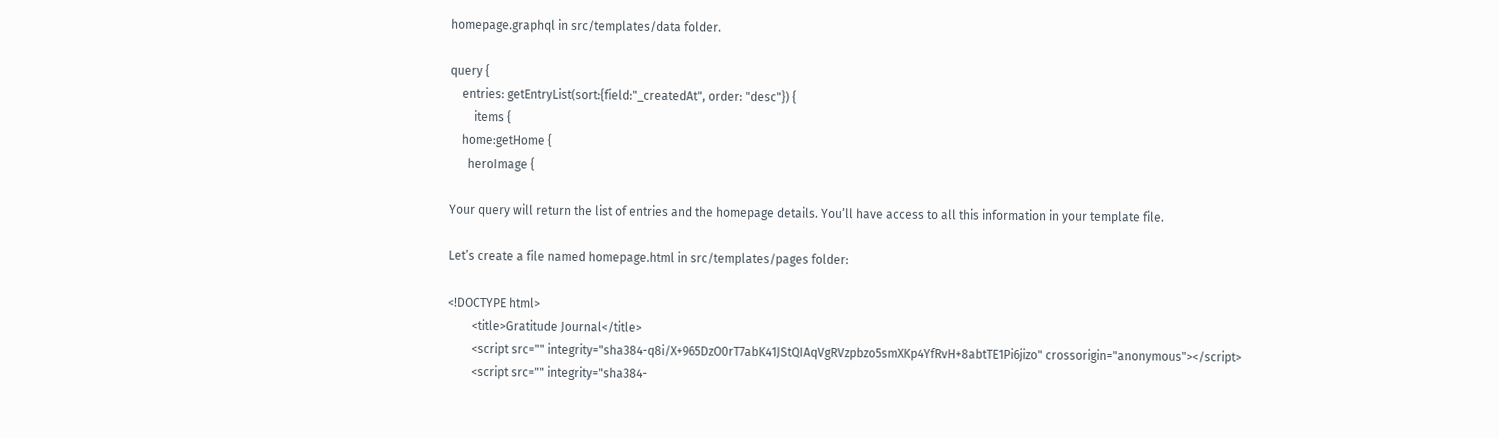homepage.graphql in src/templates/data folder.

query {
    entries: getEntryList(sort:{field:"_createdAt", order: "desc"}) {
        items {
    home:getHome {
      heroImage {

Your query will return the list of entries and the homepage details. You’ll have access to all this information in your template file.

Let’s create a file named homepage.html in src/templates/pages folder:

<!DOCTYPE html>
        <title>Gratitude Journal</title>
        <script src="" integrity="sha384-q8i/X+965DzO0rT7abK41JStQIAqVgRVzpbzo5smXKp4YfRvH+8abtTE1Pi6jizo" crossorigin="anonymous"></script>
        <script src="" integrity="sha384-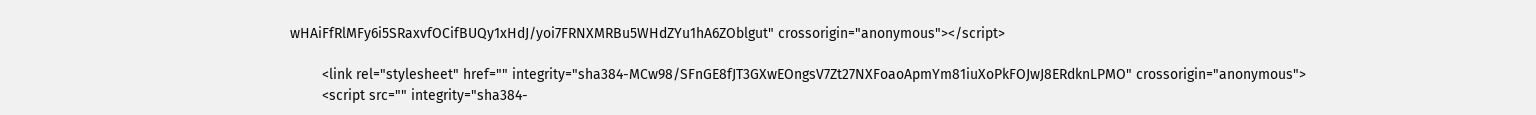wHAiFfRlMFy6i5SRaxvfOCifBUQy1xHdJ/yoi7FRNXMRBu5WHdZYu1hA6ZOblgut" crossorigin="anonymous"></script>

        <link rel="stylesheet" href="" integrity="sha384-MCw98/SFnGE8fJT3GXwEOngsV7Zt27NXFoaoApmYm81iuXoPkFOJwJ8ERdknLPMO" crossorigin="anonymous">
        <script src="" integrity="sha384-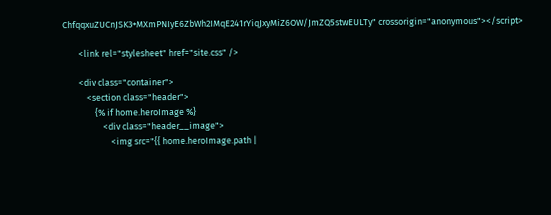ChfqqxuZUCnJSK3+MXmPNIyE6ZbWh2IMqE241rYiqJxyMiZ6OW/JmZQ5stwEULTy" crossorigin="anonymous"></script>

        <link rel="stylesheet" href="site.css" />

        <div class="container">
            <section class="header">
                {% if home.heroImage %}
                    <div class="header__image">
                        <img src="{{ home.heroImage.path |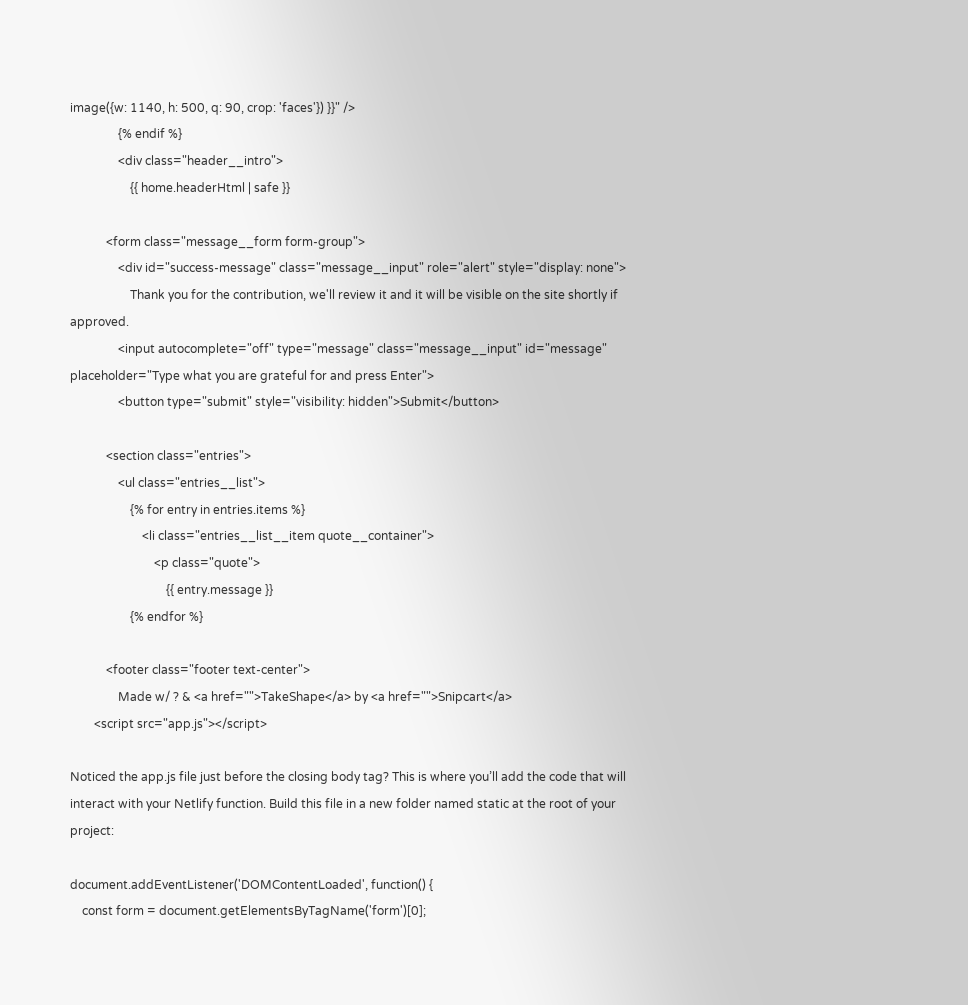image({w: 1140, h: 500, q: 90, crop: 'faces'}) }}" />
                {% endif %}
                <div class="header__intro">
                    {{ home.headerHtml | safe }}

            <form class="message__form form-group">
                <div id="success-message" class="message__input" role="alert" style="display: none">
                    Thank you for the contribution, we'll review it and it will be visible on the site shortly if approved.
                <input autocomplete="off" type="message" class="message__input" id="message" placeholder="Type what you are grateful for and press Enter">
                <button type="submit" style="visibility: hidden">Submit</button>

            <section class="entries">
                <ul class="entries__list">
                    {% for entry in entries.items %}
                        <li class="entries__list__item quote__container">
                            <p class="quote">
                                {{ entry.message }}
                    {% endfor %}

            <footer class="footer text-center">
                Made w/ ? & <a href="">TakeShape</a> by <a href="">Snipcart</a>
        <script src="app.js"></script>

Noticed the app.js file just before the closing body tag? This is where you’ll add the code that will interact with your Netlify function. Build this file in a new folder named static at the root of your project:

document.addEventListener('DOMContentLoaded', function() {
    const form = document.getElementsByTagName('form')[0];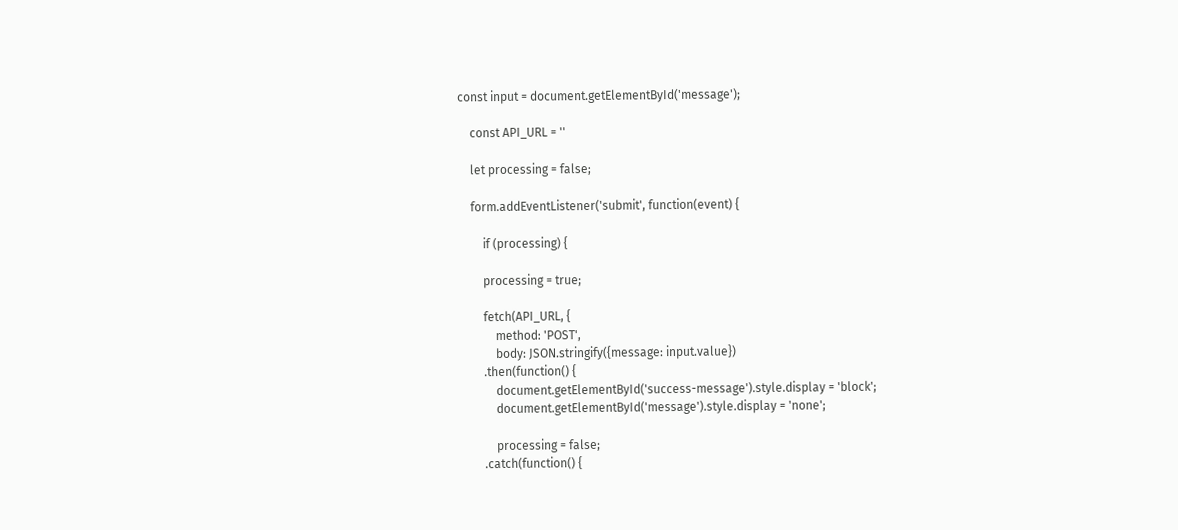const input = document.getElementById('message');

    const API_URL = ''

    let processing = false;

    form.addEventListener('submit', function(event) {

        if (processing) {

        processing = true;

        fetch(API_URL, {
            method: 'POST',
            body: JSON.stringify({message: input.value})
        .then(function() {
            document.getElementById('success-message').style.display = 'block';
            document.getElementById('message').style.display = 'none';

            processing = false;
        .catch(function() {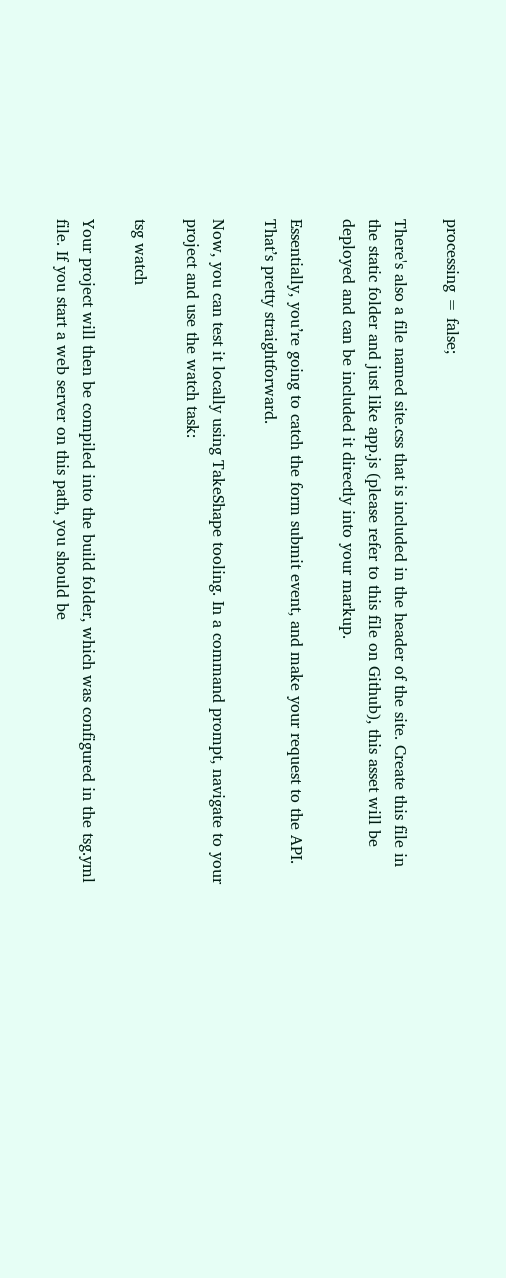processing = false;

There's also a file named site.css that is included in the header of the site. Create this file in the static folder and just like app.js (please refer to this file on Github), this asset will be deployed and can be included it directly into your markup.

Essentially, you’re going to catch the form submit event, and make your request to the API. That’s pretty straightforward.

Now, you can test it locally using TakeShape tooling. In a command prompt, navigate to your project and use the watch task:

tsg watch

Your project will then be compiled into the build folder, which was configured in the tsg.yml file. If you start a web server on this path, you should be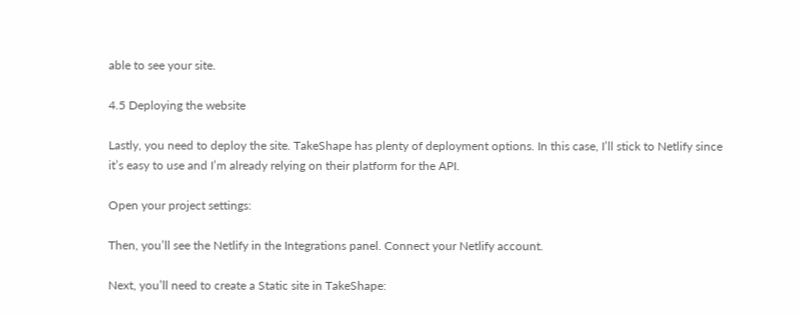able to see your site.

4.5 Deploying the website

Lastly, you need to deploy the site. TakeShape has plenty of deployment options. In this case, I’ll stick to Netlify since it’s easy to use and I’m already relying on their platform for the API.

Open your project settings:

Then, you’ll see the Netlify in the Integrations panel. Connect your Netlify account.

Next, you’ll need to create a Static site in TakeShape: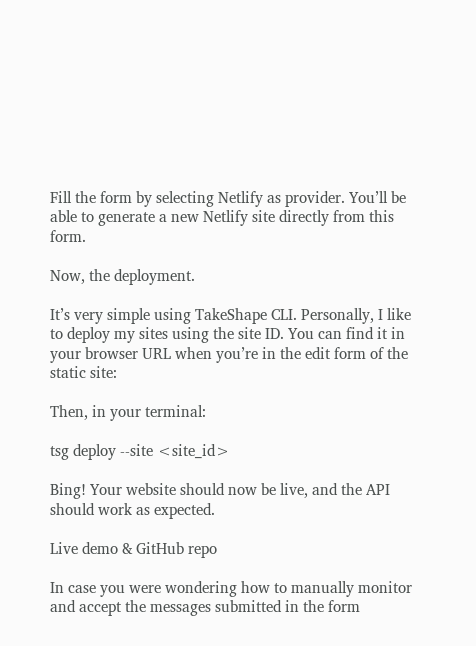Fill the form by selecting Netlify as provider. You’ll be able to generate a new Netlify site directly from this form.

Now, the deployment.

It’s very simple using TakeShape CLI. Personally, I like to deploy my sites using the site ID. You can find it in your browser URL when you’re in the edit form of the static site:

Then, in your terminal:

tsg deploy --site <site_id>

Bing! Your website should now be live, and the API should work as expected.

Live demo & GitHub repo

In case you were wondering how to manually monitor and accept the messages submitted in the form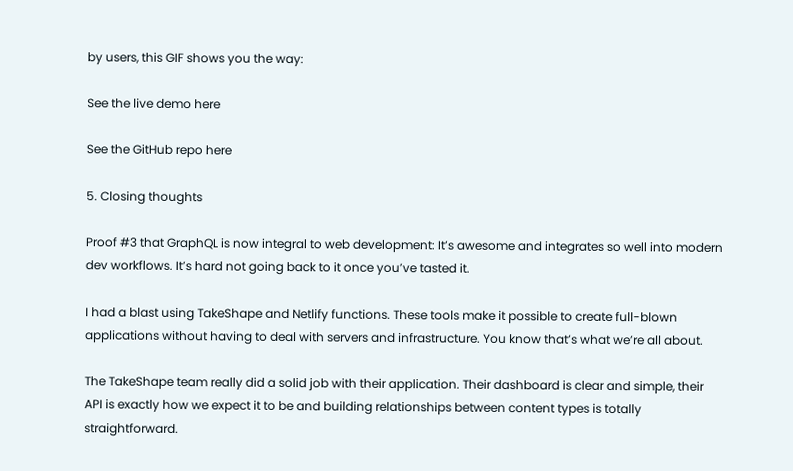by users, this GIF shows you the way:

See the live demo here

See the GitHub repo here

5. Closing thoughts

Proof #3 that GraphQL is now integral to web development: It’s awesome and integrates so well into modern dev workflows. It’s hard not going back to it once you’ve tasted it.

I had a blast using TakeShape and Netlify functions. These tools make it possible to create full-blown applications without having to deal with servers and infrastructure. You know that’s what we’re all about.

The TakeShape team really did a solid job with their application. Their dashboard is clear and simple, their API is exactly how we expect it to be and building relationships between content types is totally straightforward.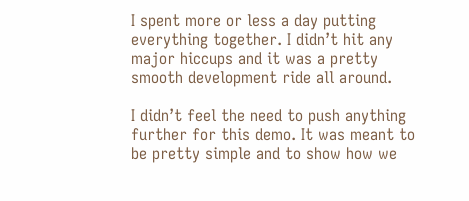I spent more or less a day putting everything together. I didn’t hit any major hiccups and it was a pretty smooth development ride all around.

I didn’t feel the need to push anything further for this demo. It was meant to be pretty simple and to show how we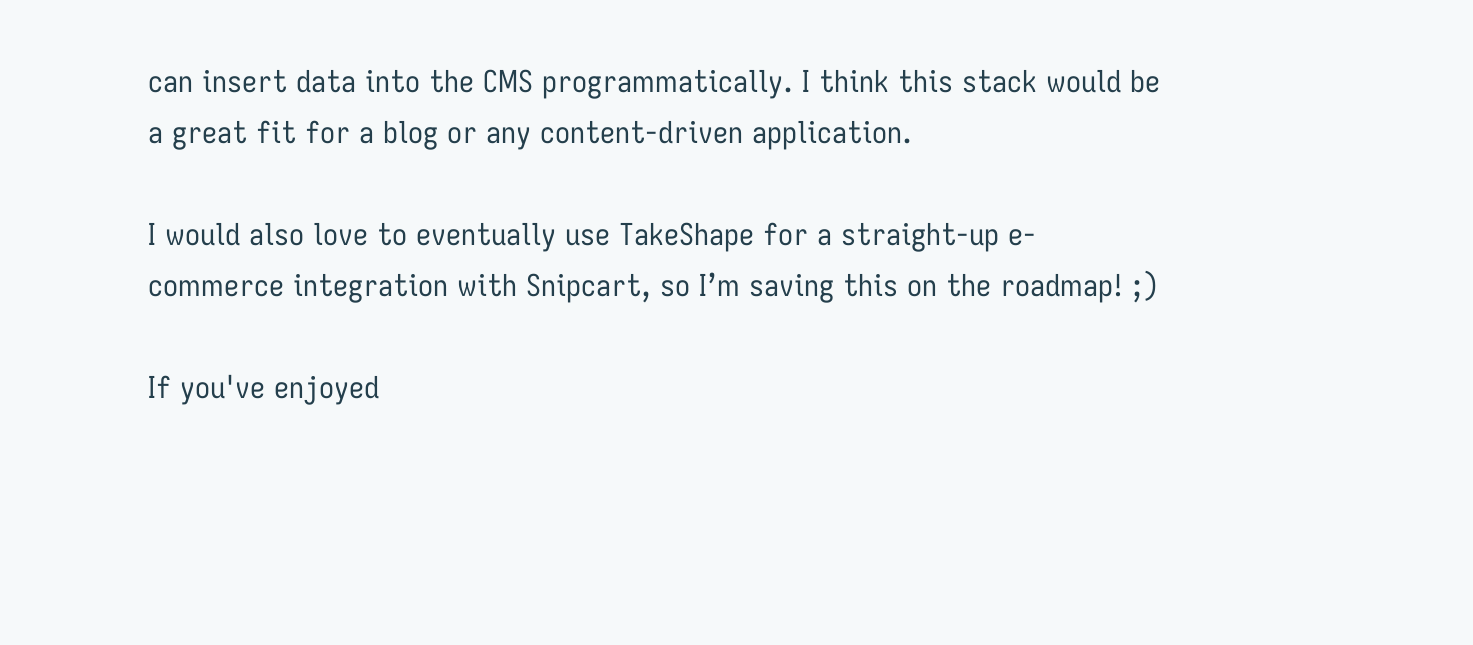can insert data into the CMS programmatically. I think this stack would be a great fit for a blog or any content-driven application.

I would also love to eventually use TakeShape for a straight-up e-commerce integration with Snipcart, so I’m saving this on the roadmap! ;)

If you've enjoyed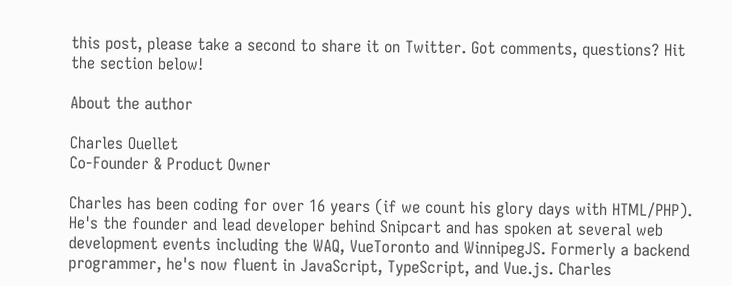this post, please take a second to share it on Twitter. Got comments, questions? Hit the section below!

About the author

Charles Ouellet
Co-Founder & Product Owner

Charles has been coding for over 16 years (if we count his glory days with HTML/PHP). He's the founder and lead developer behind Snipcart and has spoken at several web development events including the WAQ, VueToronto and WinnipegJS. Formerly a backend programmer, he's now fluent in JavaScript, TypeScript, and Vue.js. Charles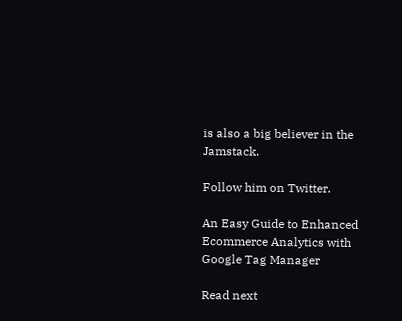is also a big believer in the Jamstack.

Follow him on Twitter.

An Easy Guide to Enhanced Ecommerce Analytics with Google Tag Manager

Read next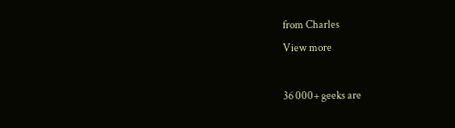from Charles
View more

36 000+ geeks are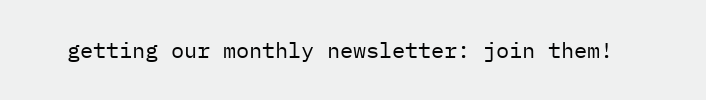getting our monthly newsletter: join them!